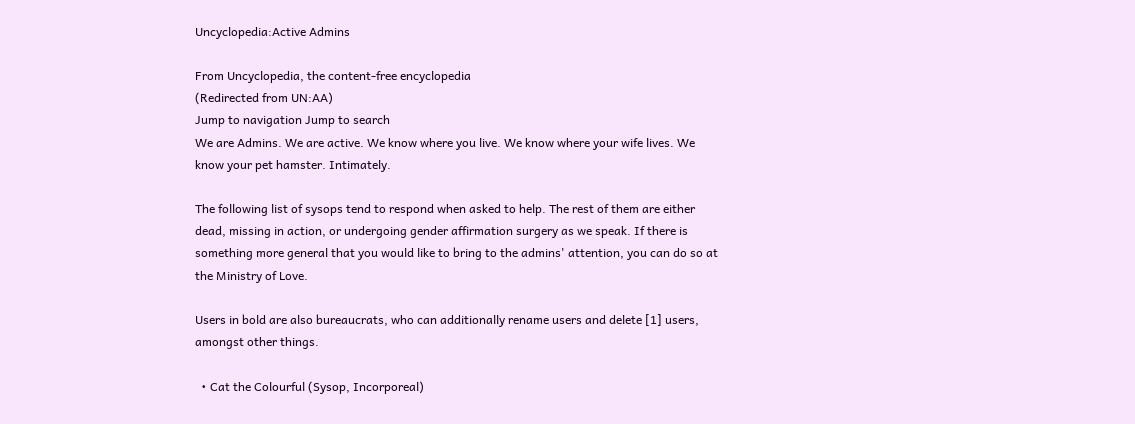Uncyclopedia:Active Admins

From Uncyclopedia, the content-free encyclopedia
(Redirected from UN:AA)
Jump to navigation Jump to search
We are Admins. We are active. We know where you live. We know where your wife lives. We know your pet hamster. Intimately.

The following list of sysops tend to respond when asked to help. The rest of them are either dead, missing in action, or undergoing gender affirmation surgery as we speak. If there is something more general that you would like to bring to the admins' attention, you can do so at the Ministry of Love.

Users in bold are also bureaucrats, who can additionally rename users and delete [1] users, amongst other things.

  • Cat the Colourful (Sysop, Incorporeal)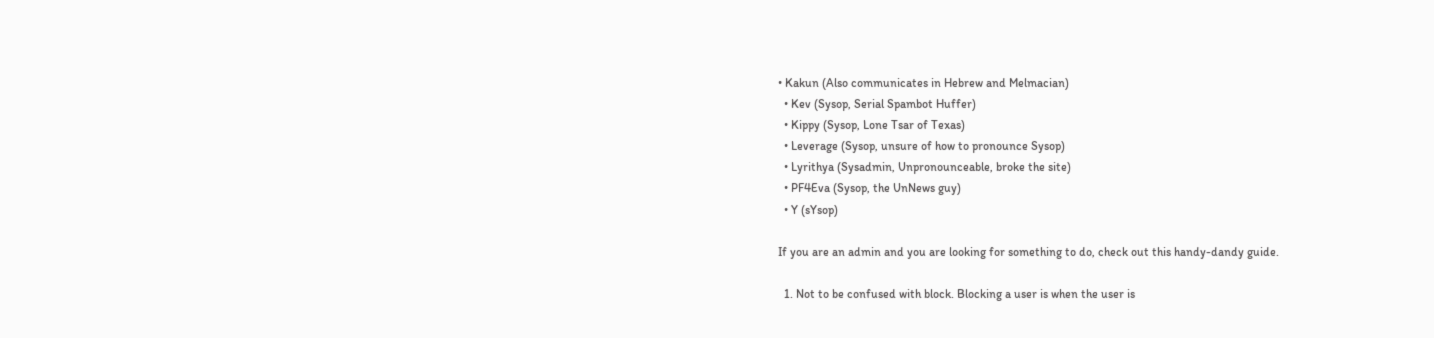• Kakun (Also communicates in Hebrew and Melmacian)
  • Kev (Sysop, Serial Spambot Huffer)
  • Kippy (Sysop, Lone Tsar of Texas)
  • Leverage (Sysop, unsure of how to pronounce Sysop)
  • Lyrithya (Sysadmin, Unpronounceable, broke the site)
  • PF4Eva (Sysop, the UnNews guy)
  • Y (sYsop)

If you are an admin and you are looking for something to do, check out this handy-dandy guide.

  1. Not to be confused with block. Blocking a user is when the user is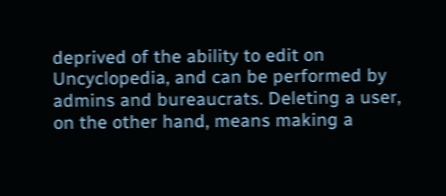deprived of the ability to edit on Uncyclopedia, and can be performed by admins and bureaucrats. Deleting a user, on the other hand, means making a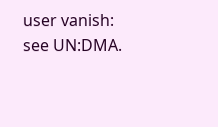user vanish: see UN:DMA.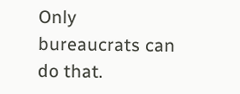Only bureaucrats can do that.